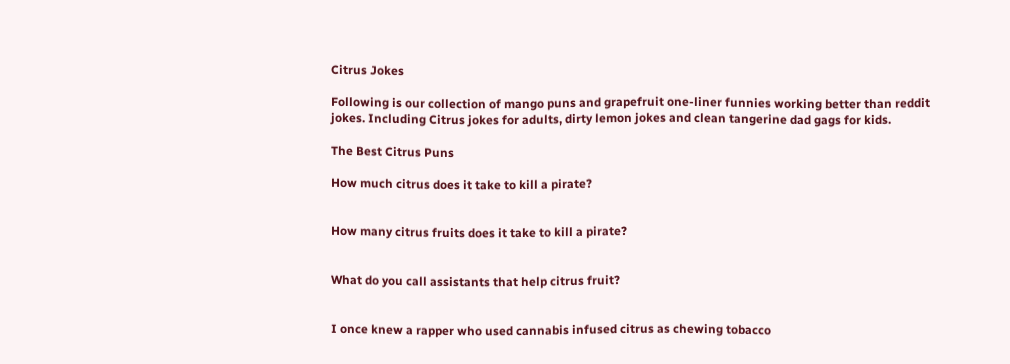Citrus Jokes

Following is our collection of mango puns and grapefruit one-liner funnies working better than reddit jokes. Including Citrus jokes for adults, dirty lemon jokes and clean tangerine dad gags for kids.

The Best Citrus Puns

How much citrus does it take to kill a pirate?


How many citrus fruits does it take to kill a pirate?


What do you call assistants that help citrus fruit?


I once knew a rapper who used cannabis infused citrus as chewing tobacco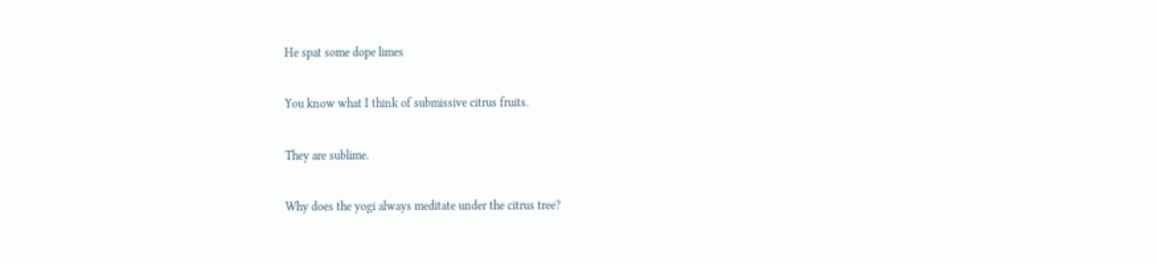He spat some dope limes

You know what I think of submissive citrus fruits.

They are sublime.

Why does the yogi always meditate under the citrus tree?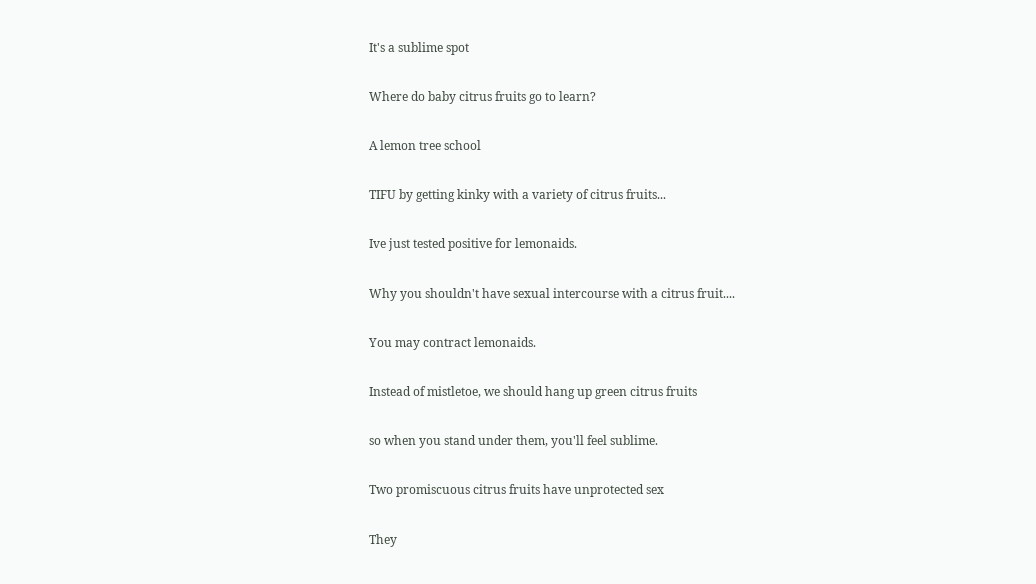It's a sublime spot

Where do baby citrus fruits go to learn?

A lemon tree school

TIFU by getting kinky with a variety of citrus fruits...

Ive just tested positive for lemonaids.

Why you shouldn't have sexual intercourse with a citrus fruit....

You may contract lemonaids.

Instead of mistletoe, we should hang up green citrus fruits

so when you stand under them, you'll feel sublime.

Two promiscuous citrus fruits have unprotected sex

They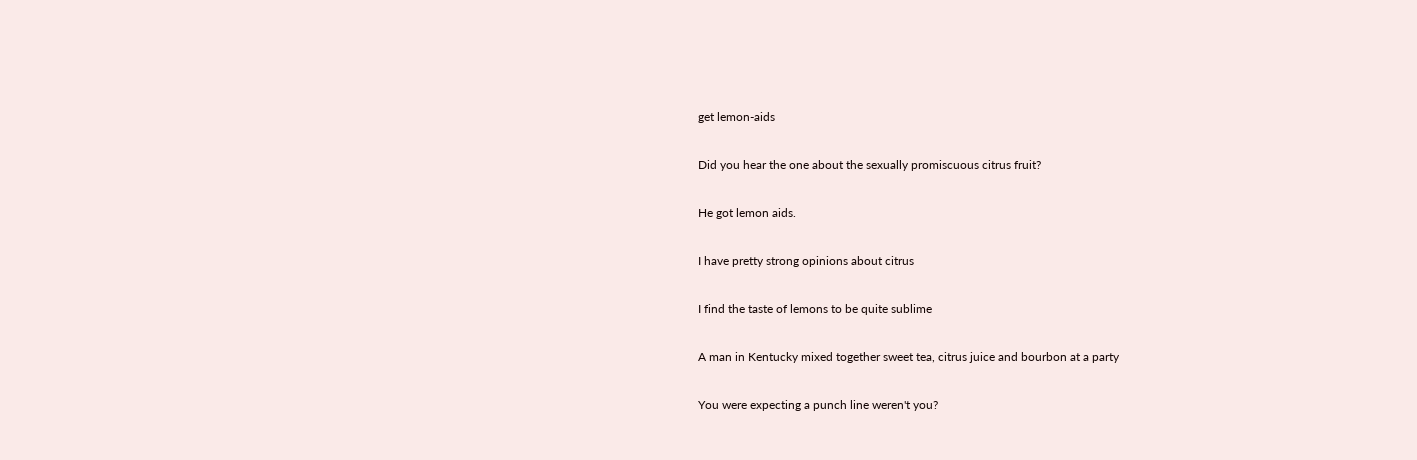get lemon-aids

Did you hear the one about the sexually promiscuous citrus fruit?

He got lemon aids.

I have pretty strong opinions about citrus

I find the taste of lemons to be quite sublime

A man in Kentucky mixed together sweet tea, citrus juice and bourbon at a party

You were expecting a punch line weren't you?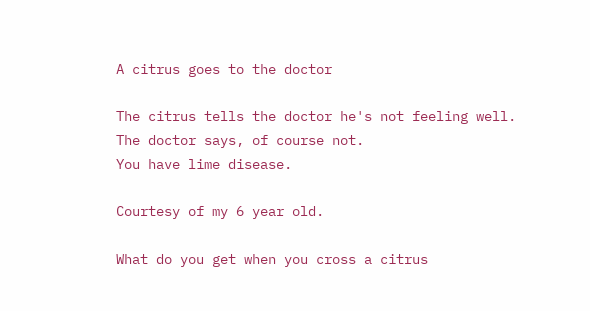A citrus goes to the doctor

The citrus tells the doctor he's not feeling well.
The doctor says, of course not.
You have lime disease.

Courtesy of my 6 year old.

What do you get when you cross a citrus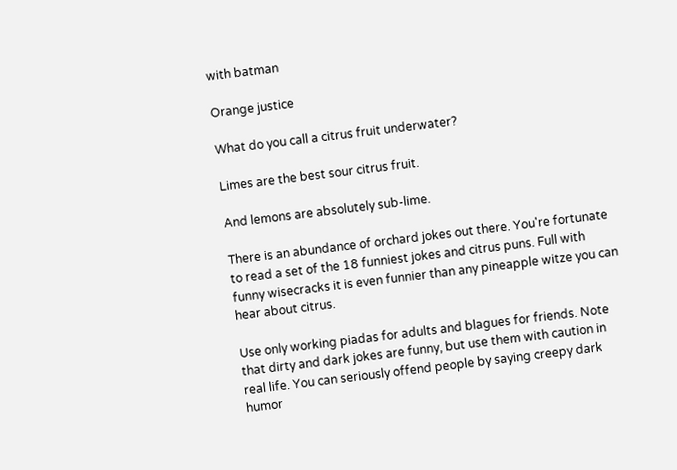with batman

Orange justice

What do you call a citrus fruit underwater?

Limes are the best sour citrus fruit.

And lemons are absolutely sub-lime.

There is an abundance of orchard jokes out there. You're fortunate to read a set of the 18 funniest jokes and citrus puns. Full with funny wisecracks it is even funnier than any pineapple witze you can hear about citrus.

Use only working piadas for adults and blagues for friends. Note that dirty and dark jokes are funny, but use them with caution in real life. You can seriously offend people by saying creepy dark humor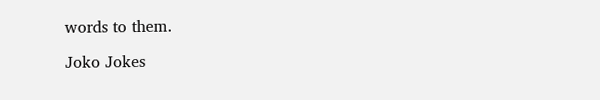words to them.

Joko Jokes